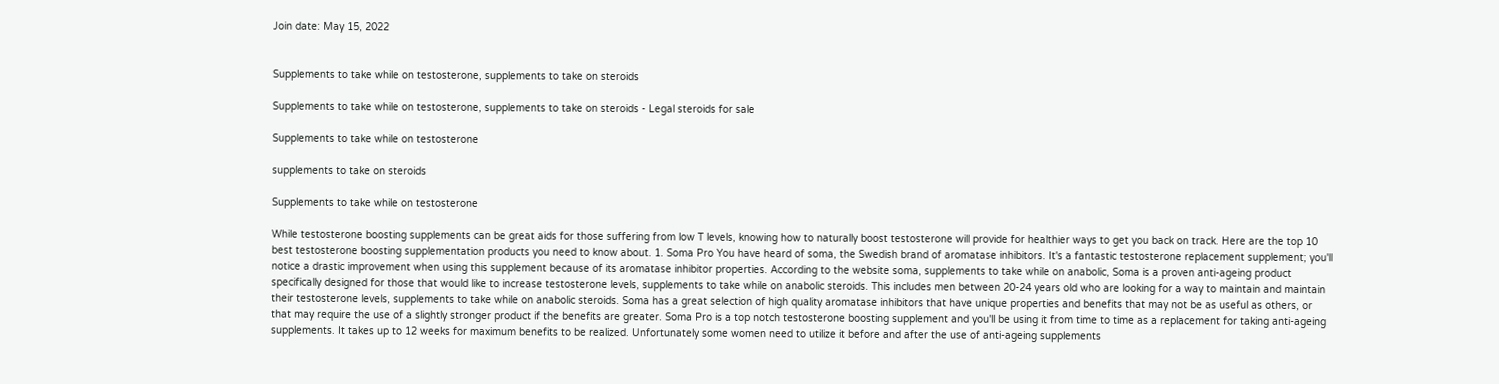Join date: May 15, 2022


Supplements to take while on testosterone, supplements to take on steroids

Supplements to take while on testosterone, supplements to take on steroids - Legal steroids for sale

Supplements to take while on testosterone

supplements to take on steroids

Supplements to take while on testosterone

While testosterone boosting supplements can be great aids for those suffering from low T levels, knowing how to naturally boost testosterone will provide for healthier ways to get you back on track. Here are the top 10 best testosterone boosting supplementation products you need to know about. 1. Soma Pro You have heard of soma, the Swedish brand of aromatase inhibitors. It's a fantastic testosterone replacement supplement; you'll notice a drastic improvement when using this supplement because of its aromatase inhibitor properties. According to the website soma, supplements to take while on anabolic, Soma is a proven anti-ageing product specifically designed for those that would like to increase testosterone levels, supplements to take while on anabolic steroids. This includes men between 20-24 years old who are looking for a way to maintain and maintain their testosterone levels, supplements to take while on anabolic steroids. Soma has a great selection of high quality aromatase inhibitors that have unique properties and benefits that may not be as useful as others, or that may require the use of a slightly stronger product if the benefits are greater. Soma Pro is a top notch testosterone boosting supplement and you'll be using it from time to time as a replacement for taking anti-ageing supplements. It takes up to 12 weeks for maximum benefits to be realized. Unfortunately some women need to utilize it before and after the use of anti-ageing supplements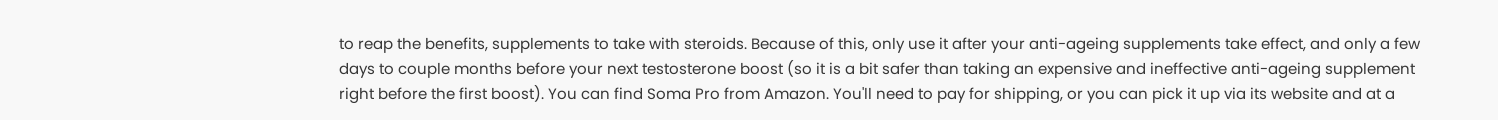to reap the benefits, supplements to take with steroids. Because of this, only use it after your anti-ageing supplements take effect, and only a few days to couple months before your next testosterone boost (so it is a bit safer than taking an expensive and ineffective anti-ageing supplement right before the first boost). You can find Soma Pro from Amazon. You'll need to pay for shipping, or you can pick it up via its website and at a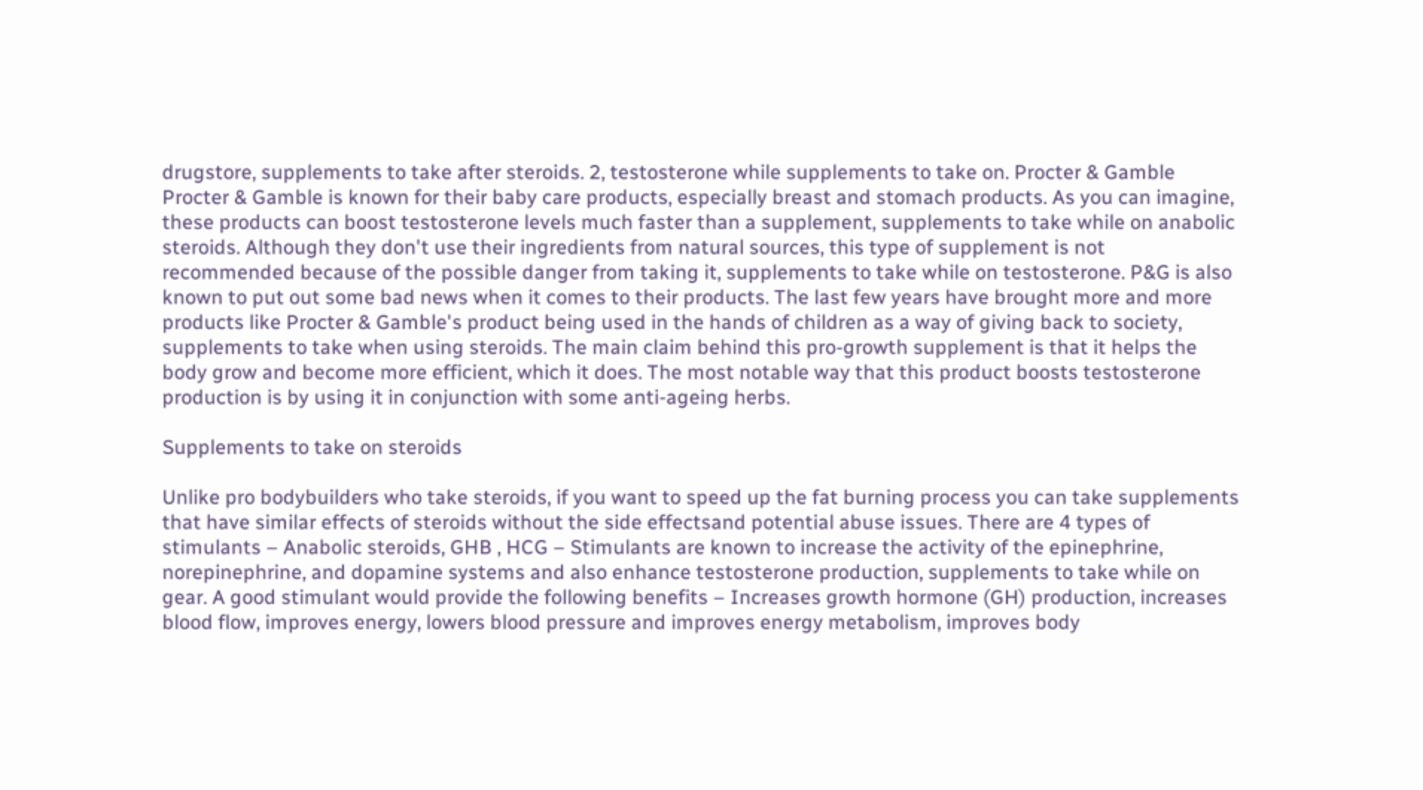drugstore, supplements to take after steroids. 2, testosterone while supplements to take on. Procter & Gamble Procter & Gamble is known for their baby care products, especially breast and stomach products. As you can imagine, these products can boost testosterone levels much faster than a supplement, supplements to take while on anabolic steroids. Although they don't use their ingredients from natural sources, this type of supplement is not recommended because of the possible danger from taking it, supplements to take while on testosterone. P&G is also known to put out some bad news when it comes to their products. The last few years have brought more and more products like Procter & Gamble's product being used in the hands of children as a way of giving back to society, supplements to take when using steroids. The main claim behind this pro-growth supplement is that it helps the body grow and become more efficient, which it does. The most notable way that this product boosts testosterone production is by using it in conjunction with some anti-ageing herbs.

Supplements to take on steroids

Unlike pro bodybuilders who take steroids, if you want to speed up the fat burning process you can take supplements that have similar effects of steroids without the side effectsand potential abuse issues. There are 4 types of stimulants – Anabolic steroids, GHB , HCG – Stimulants are known to increase the activity of the epinephrine, norepinephrine, and dopamine systems and also enhance testosterone production, supplements to take while on gear. A good stimulant would provide the following benefits – Increases growth hormone (GH) production, increases blood flow, improves energy, lowers blood pressure and improves energy metabolism, improves body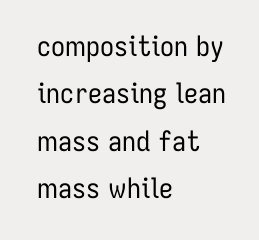composition by increasing lean mass and fat mass while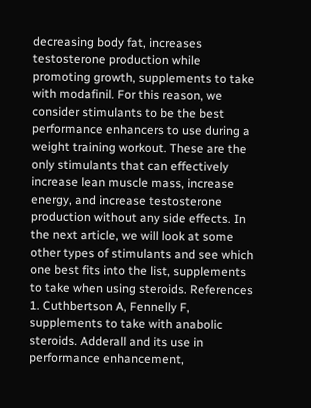decreasing body fat, increases testosterone production while promoting growth, supplements to take with modafinil. For this reason, we consider stimulants to be the best performance enhancers to use during a weight training workout. These are the only stimulants that can effectively increase lean muscle mass, increase energy, and increase testosterone production without any side effects. In the next article, we will look at some other types of stimulants and see which one best fits into the list, supplements to take when using steroids. References 1. Cuthbertson A, Fennelly F, supplements to take with anabolic steroids. Adderall and its use in performance enhancement,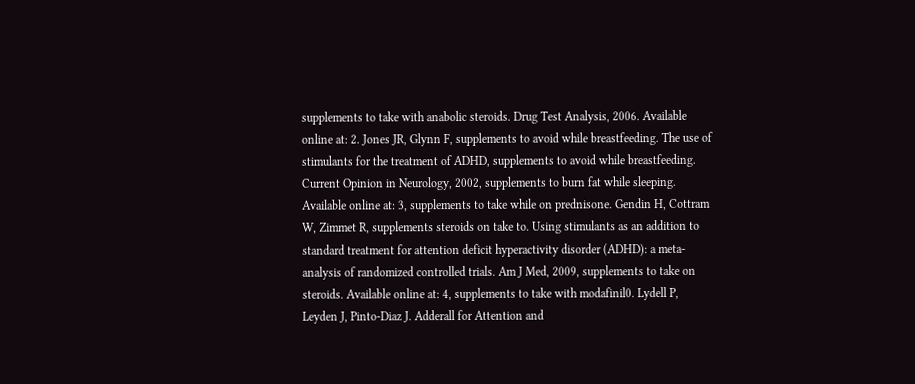supplements to take with anabolic steroids. Drug Test Analysis, 2006. Available online at: 2. Jones JR, Glynn F, supplements to avoid while breastfeeding. The use of stimulants for the treatment of ADHD, supplements to avoid while breastfeeding. Current Opinion in Neurology, 2002, supplements to burn fat while sleeping. Available online at: 3, supplements to take while on prednisone. Gendin H, Cottram W, Zimmet R, supplements steroids on take to. Using stimulants as an addition to standard treatment for attention deficit hyperactivity disorder (ADHD): a meta-analysis of randomized controlled trials. Am J Med, 2009, supplements to take on steroids. Available online at: 4, supplements to take with modafinil0. Lydell P, Leyden J, Pinto-Diaz J. Adderall for Attention and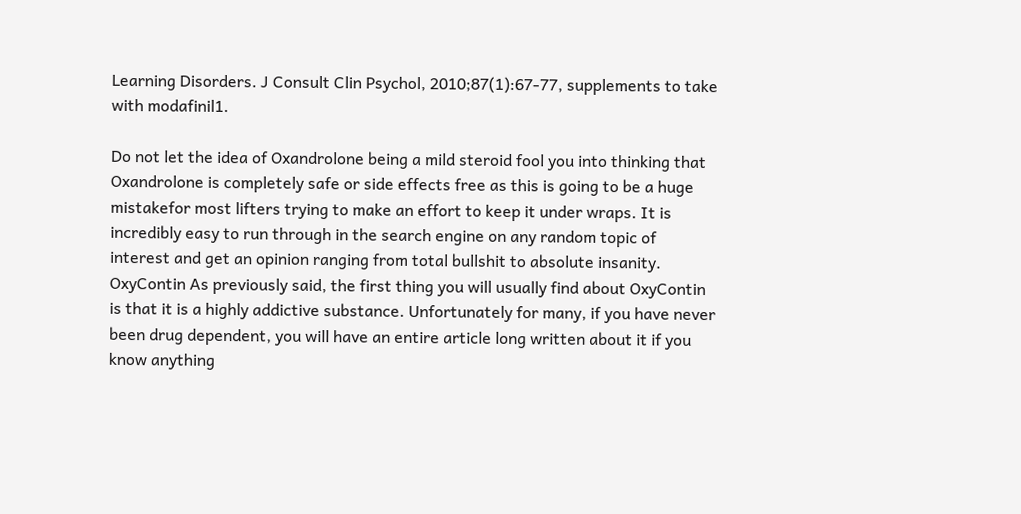Learning Disorders. J Consult Clin Psychol, 2010;87(1):67-77, supplements to take with modafinil1.

Do not let the idea of Oxandrolone being a mild steroid fool you into thinking that Oxandrolone is completely safe or side effects free as this is going to be a huge mistakefor most lifters trying to make an effort to keep it under wraps. It is incredibly easy to run through in the search engine on any random topic of interest and get an opinion ranging from total bullshit to absolute insanity. OxyContin As previously said, the first thing you will usually find about OxyContin is that it is a highly addictive substance. Unfortunately for many, if you have never been drug dependent, you will have an entire article long written about it if you know anything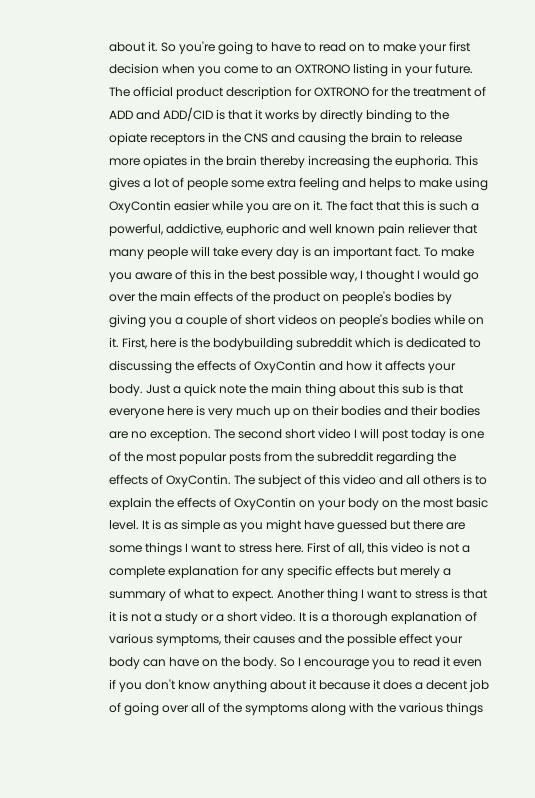about it. So you're going to have to read on to make your first decision when you come to an OXTRONO listing in your future. The official product description for OXTRONO for the treatment of ADD and ADD/CID is that it works by directly binding to the opiate receptors in the CNS and causing the brain to release more opiates in the brain thereby increasing the euphoria. This gives a lot of people some extra feeling and helps to make using OxyContin easier while you are on it. The fact that this is such a powerful, addictive, euphoric and well known pain reliever that many people will take every day is an important fact. To make you aware of this in the best possible way, I thought I would go over the main effects of the product on people's bodies by giving you a couple of short videos on people's bodies while on it. First, here is the bodybuilding subreddit which is dedicated to discussing the effects of OxyContin and how it affects your body. Just a quick note the main thing about this sub is that everyone here is very much up on their bodies and their bodies are no exception. The second short video I will post today is one of the most popular posts from the subreddit regarding the effects of OxyContin. The subject of this video and all others is to explain the effects of OxyContin on your body on the most basic level. It is as simple as you might have guessed but there are some things I want to stress here. First of all, this video is not a complete explanation for any specific effects but merely a summary of what to expect. Another thing I want to stress is that it is not a study or a short video. It is a thorough explanation of various symptoms, their causes and the possible effect your body can have on the body. So I encourage you to read it even if you don't know anything about it because it does a decent job of going over all of the symptoms along with the various things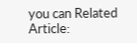you can Related Article: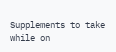Supplements to take while on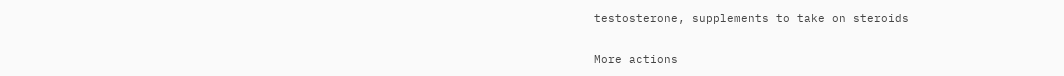testosterone, supplements to take on steroids

More actions